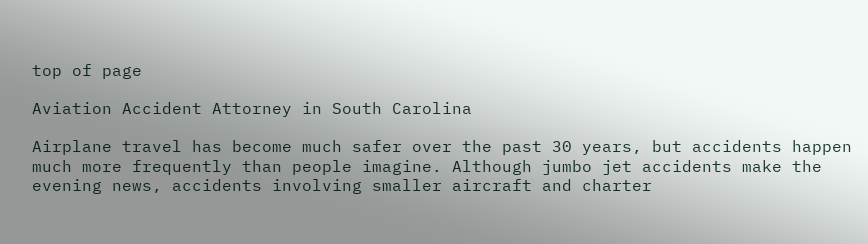top of page

Aviation Accident Attorney in South Carolina

Airplane travel has become much safer over the past 30 years, but accidents happen much more frequently than people imagine. Although jumbo jet accidents make the evening news, accidents involving smaller aircraft and charter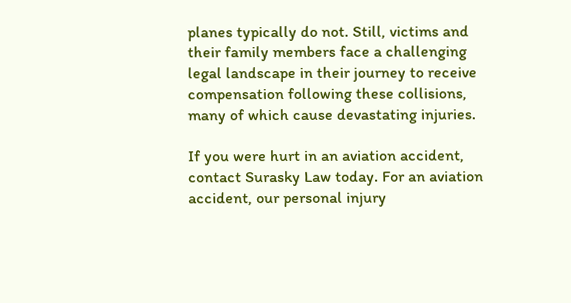planes typically do not. Still, victims and their family members face a challenging legal landscape in their journey to receive compensation following these collisions, many of which cause devastating injuries.

If you were hurt in an aviation accident, contact Surasky Law today. For an aviation accident, our personal injury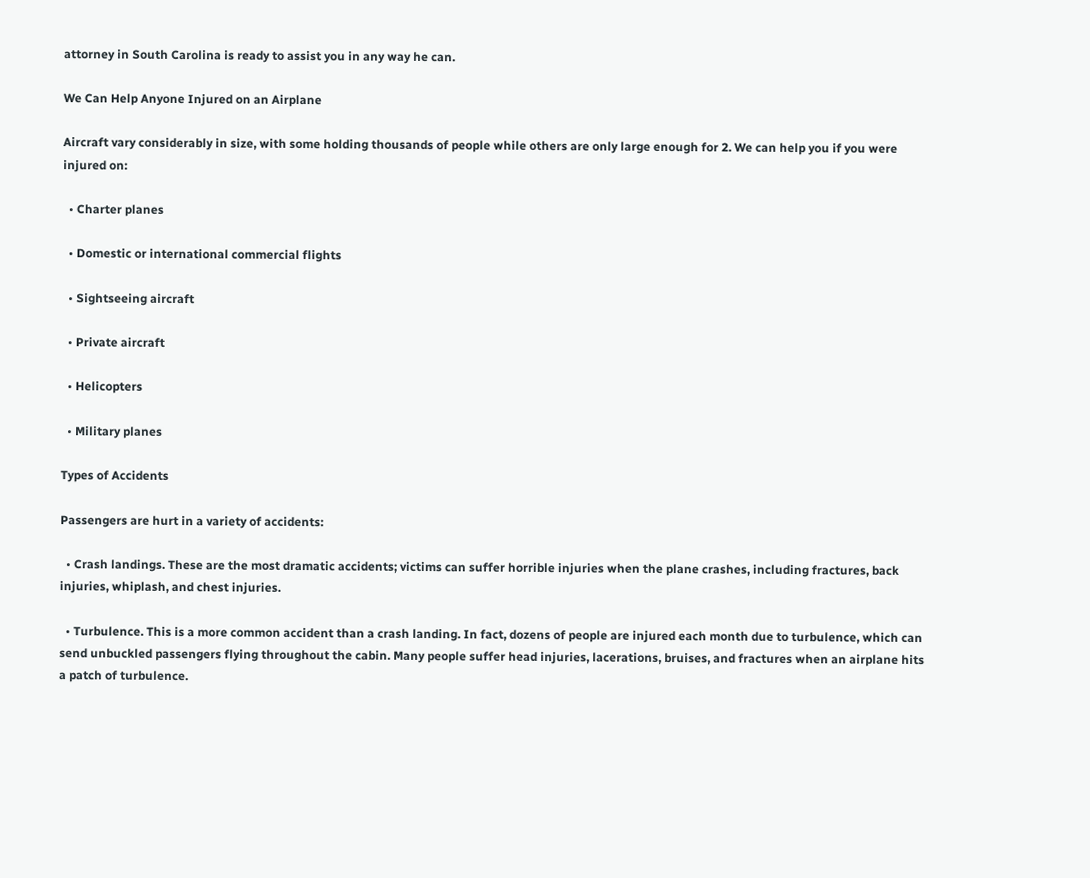attorney in South Carolina is ready to assist you in any way he can.

We Can Help Anyone Injured on an Airplane

Aircraft vary considerably in size, with some holding thousands of people while others are only large enough for 2. We can help you if you were injured on:

  • Charter planes

  • Domestic or international commercial flights

  • Sightseeing aircraft

  • Private aircraft

  • Helicopters

  • Military planes

Types of Accidents

Passengers are hurt in a variety of accidents:

  • Crash landings. These are the most dramatic accidents; victims can suffer horrible injuries when the plane crashes, including fractures, back injuries, whiplash, and chest injuries.

  • Turbulence. This is a more common accident than a crash landing. In fact, dozens of people are injured each month due to turbulence, which can send unbuckled passengers flying throughout the cabin. Many people suffer head injuries, lacerations, bruises, and fractures when an airplane hits a patch of turbulence.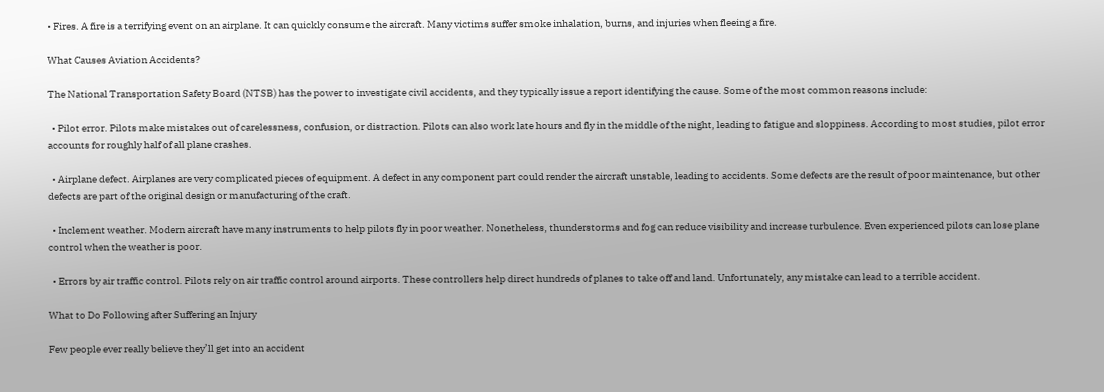• Fires. A fire is a terrifying event on an airplane. It can quickly consume the aircraft. Many victims suffer smoke inhalation, burns, and injuries when fleeing a fire.

What Causes Aviation Accidents?

The National Transportation Safety Board (NTSB) has the power to investigate civil accidents, and they typically issue a report identifying the cause. Some of the most common reasons include:

  • Pilot error. Pilots make mistakes out of carelessness, confusion, or distraction. Pilots can also work late hours and fly in the middle of the night, leading to fatigue and sloppiness. According to most studies, pilot error accounts for roughly half of all plane crashes.

  • Airplane defect. Airplanes are very complicated pieces of equipment. A defect in any component part could render the aircraft unstable, leading to accidents. Some defects are the result of poor maintenance, but other defects are part of the original design or manufacturing of the craft.

  • Inclement weather. Modern aircraft have many instruments to help pilots fly in poor weather. Nonetheless, thunderstorms and fog can reduce visibility and increase turbulence. Even experienced pilots can lose plane control when the weather is poor.

  • Errors by air traffic control. Pilots rely on air traffic control around airports. These controllers help direct hundreds of planes to take off and land. Unfortunately, any mistake can lead to a terrible accident.

What to Do Following after Suffering an Injury

Few people ever really believe they’ll get into an accident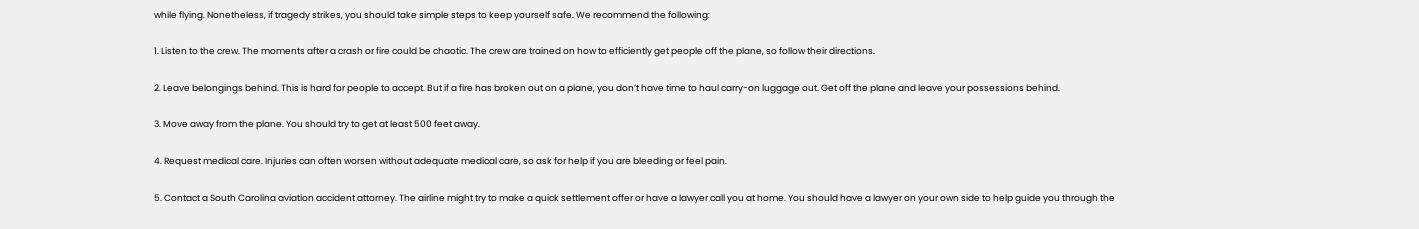while flying. Nonetheless, if tragedy strikes, you should take simple steps to keep yourself safe. We recommend the following:

1. Listen to the crew. The moments after a crash or fire could be chaotic. The crew are trained on how to efficiently get people off the plane, so follow their directions.

2. Leave belongings behind. This is hard for people to accept. But if a fire has broken out on a plane, you don’t have time to haul carry-on luggage out. Get off the plane and leave your possessions behind.

3. Move away from the plane. You should try to get at least 500 feet away.

4. Request medical care. Injuries can often worsen without adequate medical care, so ask for help if you are bleeding or feel pain.

5. Contact a South Carolina aviation accident attorney. The airline might try to make a quick settlement offer or have a lawyer call you at home. You should have a lawyer on your own side to help guide you through the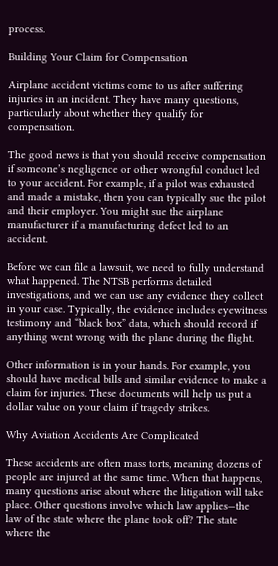process.

Building Your Claim for Compensation

Airplane accident victims come to us after suffering injuries in an incident. They have many questions, particularly about whether they qualify for compensation.

The good news is that you should receive compensation if someone’s negligence or other wrongful conduct led to your accident. For example, if a pilot was exhausted and made a mistake, then you can typically sue the pilot and their employer. You might sue the airplane manufacturer if a manufacturing defect led to an accident.

Before we can file a lawsuit, we need to fully understand what happened. The NTSB performs detailed investigations, and we can use any evidence they collect in your case. Typically, the evidence includes eyewitness testimony and “black box” data, which should record if anything went wrong with the plane during the flight.

Other information is in your hands. For example, you should have medical bills and similar evidence to make a claim for injuries. These documents will help us put a dollar value on your claim if tragedy strikes.

Why Aviation Accidents Are Complicated

These accidents are often mass torts, meaning dozens of people are injured at the same time. When that happens, many questions arise about where the litigation will take place. Other questions involve which law applies—the law of the state where the plane took off? The state where the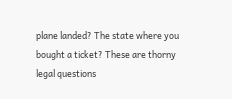plane landed? The state where you bought a ticket? These are thorny legal questions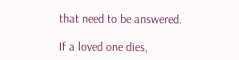that need to be answered.

If a loved one dies,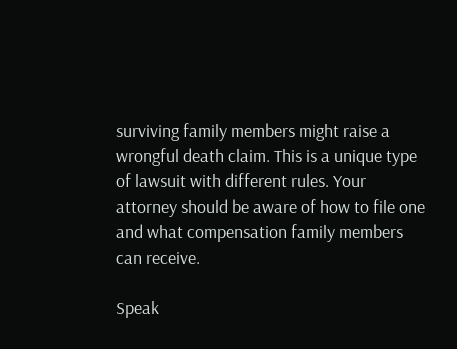surviving family members might raise a wrongful death claim. This is a unique type of lawsuit with different rules. Your attorney should be aware of how to file one and what compensation family members can receive.

Speak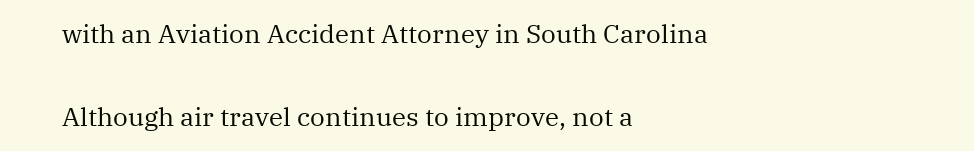with an Aviation Accident Attorney in South Carolina

Although air travel continues to improve, not a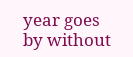year goes by without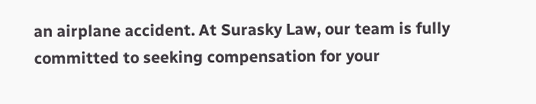an airplane accident. At Surasky Law, our team is fully committed to seeking compensation for your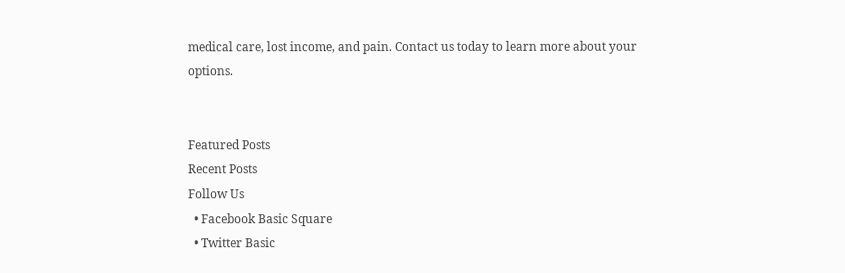medical care, lost income, and pain. Contact us today to learn more about your options.


Featured Posts
Recent Posts
Follow Us
  • Facebook Basic Square
  • Twitter Basic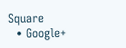Square
  • Google+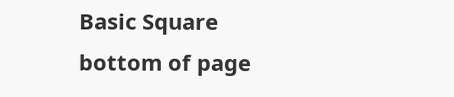Basic Square
bottom of page